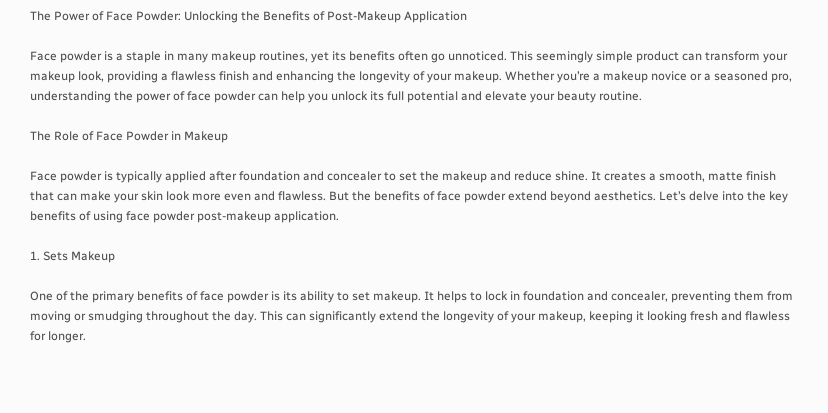The Power of Face Powder: Unlocking the Benefits of Post-Makeup Application

Face powder is a staple in many makeup routines, yet its benefits often go unnoticed. This seemingly simple product can transform your makeup look, providing a flawless finish and enhancing the longevity of your makeup. Whether you’re a makeup novice or a seasoned pro, understanding the power of face powder can help you unlock its full potential and elevate your beauty routine.

The Role of Face Powder in Makeup

Face powder is typically applied after foundation and concealer to set the makeup and reduce shine. It creates a smooth, matte finish that can make your skin look more even and flawless. But the benefits of face powder extend beyond aesthetics. Let’s delve into the key benefits of using face powder post-makeup application.

1. Sets Makeup

One of the primary benefits of face powder is its ability to set makeup. It helps to lock in foundation and concealer, preventing them from moving or smudging throughout the day. This can significantly extend the longevity of your makeup, keeping it looking fresh and flawless for longer.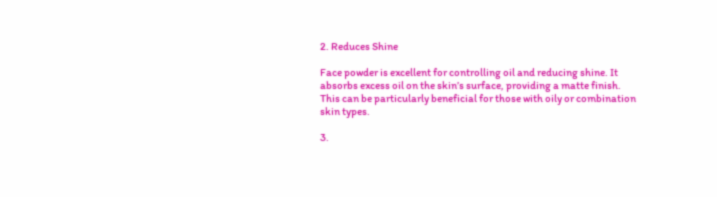2. Reduces Shine

Face powder is excellent for controlling oil and reducing shine. It absorbs excess oil on the skin’s surface, providing a matte finish. This can be particularly beneficial for those with oily or combination skin types.

3.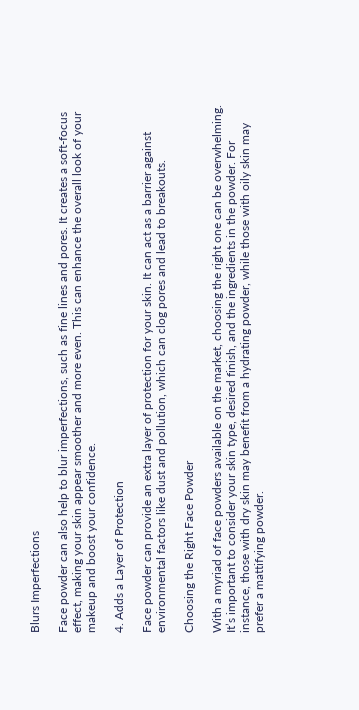Blurs Imperfections

Face powder can also help to blur imperfections, such as fine lines and pores. It creates a soft-focus effect, making your skin appear smoother and more even. This can enhance the overall look of your makeup and boost your confidence.

4. Adds a Layer of Protection

Face powder can provide an extra layer of protection for your skin. It can act as a barrier against environmental factors like dust and pollution, which can clog pores and lead to breakouts.

Choosing the Right Face Powder

With a myriad of face powders available on the market, choosing the right one can be overwhelming. It’s important to consider your skin type, desired finish, and the ingredients in the powder. For instance, those with dry skin may benefit from a hydrating powder, while those with oily skin may prefer a mattifying powder.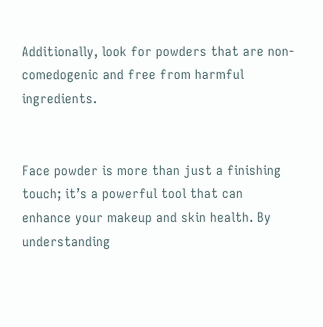Additionally, look for powders that are non-comedogenic and free from harmful ingredients.


Face powder is more than just a finishing touch; it’s a powerful tool that can enhance your makeup and skin health. By understanding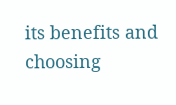its benefits and choosing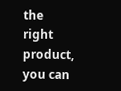the right product, you can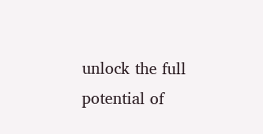unlock the full potential of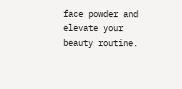face powder and elevate your beauty routine.